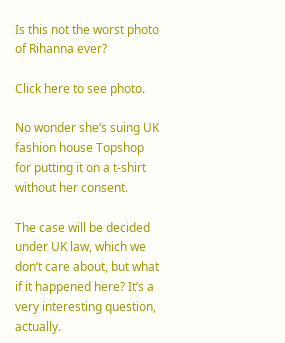Is this not the worst photo of Rihanna ever?

Click here to see photo.

No wonder she’s suing UK fashion house Topshop for putting it on a t-shirt without her consent.

The case will be decided under UK law, which we don’t care about, but what if it happened here? It’s a very interesting question, actually.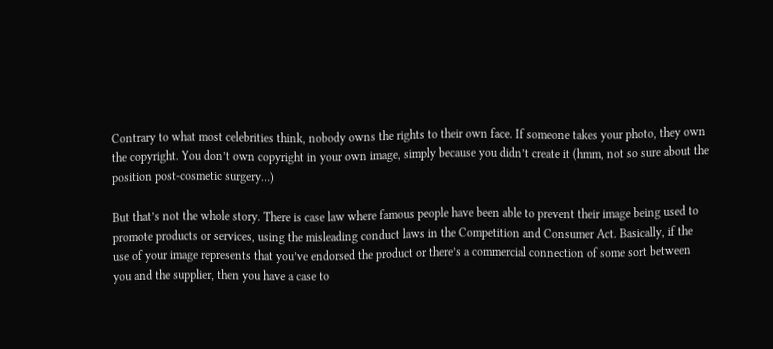Contrary to what most celebrities think, nobody owns the rights to their own face. If someone takes your photo, they own the copyright. You don’t own copyright in your own image, simply because you didn’t create it (hmm, not so sure about the position post-cosmetic surgery…)

But that’s not the whole story. There is case law where famous people have been able to prevent their image being used to promote products or services, using the misleading conduct laws in the Competition and Consumer Act. Basically, if the use of your image represents that you’ve endorsed the product or there’s a commercial connection of some sort between you and the supplier, then you have a case to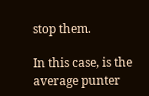stop them.

In this case, is the average punter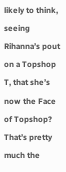likely to think, seeing Rihanna’s pout on a Topshop T, that she’s now the Face of Topshop? That’s pretty much the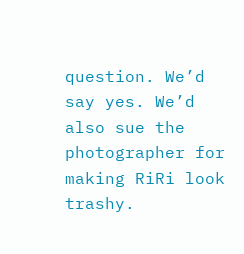question. We’d say yes. We’d also sue the photographer for making RiRi look trashy.